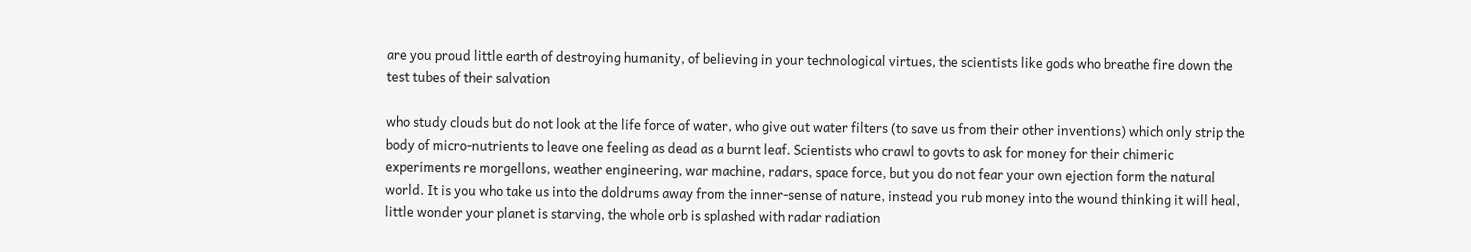are you proud little earth of destroying humanity, of believing in your technological virtues, the scientists like gods who breathe fire down the test tubes of their salvation

who study clouds but do not look at the life force of water, who give out water filters (to save us from their other inventions) which only strip the body of micro-nutrients to leave one feeling as dead as a burnt leaf. Scientists who crawl to govts to ask for money for their chimeric experiments re morgellons, weather engineering, war machine, radars, space force, but you do not fear your own ejection form the natural world. It is you who take us into the doldrums away from the inner-sense of nature, instead you rub money into the wound thinking it will heal, little wonder your planet is starving, the whole orb is splashed with radar radiation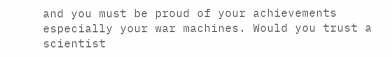and you must be proud of your achievements especially your war machines. Would you trust a scientist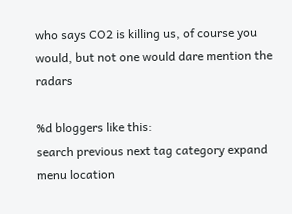who says CO2 is killing us, of course you would, but not one would dare mention the radars

%d bloggers like this:
search previous next tag category expand menu location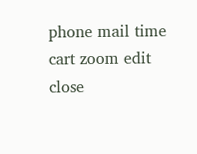phone mail time cart zoom edit close